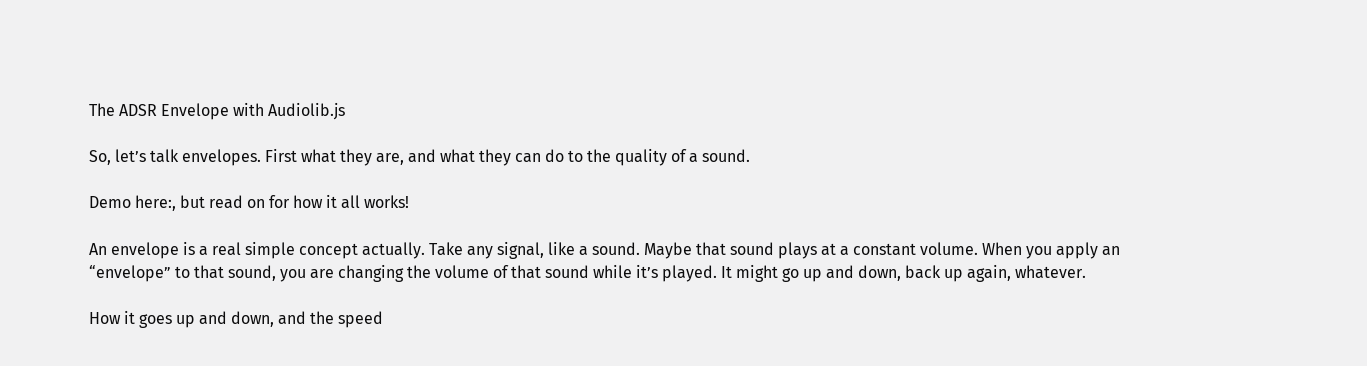The ADSR Envelope with Audiolib.js

So, let’s talk envelopes. First what they are, and what they can do to the quality of a sound.

Demo here:, but read on for how it all works!

An envelope is a real simple concept actually. Take any signal, like a sound. Maybe that sound plays at a constant volume. When you apply an “envelope” to that sound, you are changing the volume of that sound while it’s played. It might go up and down, back up again, whatever.

How it goes up and down, and the speed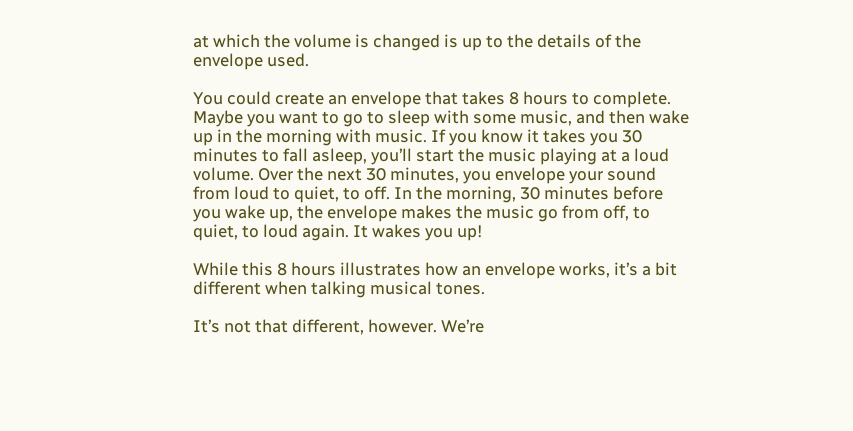at which the volume is changed is up to the details of the envelope used.

You could create an envelope that takes 8 hours to complete. Maybe you want to go to sleep with some music, and then wake up in the morning with music. If you know it takes you 30 minutes to fall asleep, you’ll start the music playing at a loud volume. Over the next 30 minutes, you envelope your sound from loud to quiet, to off. In the morning, 30 minutes before you wake up, the envelope makes the music go from off, to quiet, to loud again. It wakes you up!

While this 8 hours illustrates how an envelope works, it’s a bit different when talking musical tones.

It’s not that different, however. We’re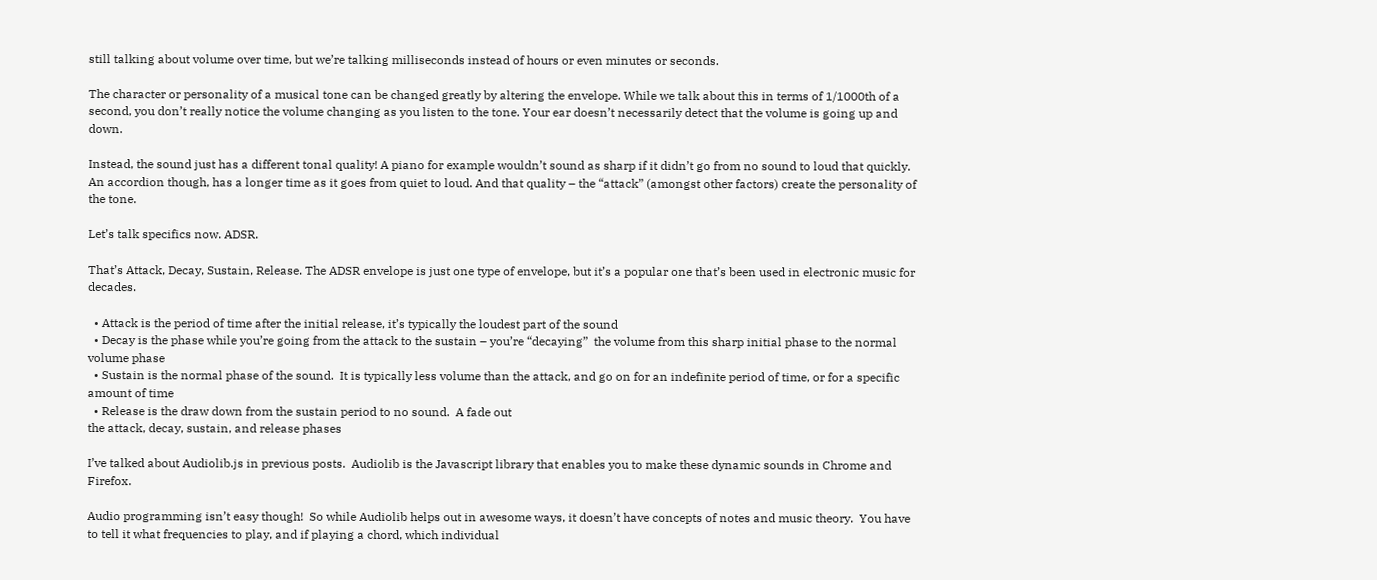still talking about volume over time, but we’re talking milliseconds instead of hours or even minutes or seconds.

The character or personality of a musical tone can be changed greatly by altering the envelope. While we talk about this in terms of 1/1000th of a second, you don’t really notice the volume changing as you listen to the tone. Your ear doesn’t necessarily detect that the volume is going up and down.

Instead, the sound just has a different tonal quality! A piano for example wouldn’t sound as sharp if it didn’t go from no sound to loud that quickly. An accordion though, has a longer time as it goes from quiet to loud. And that quality – the “attack” (amongst other factors) create the personality of the tone.

Let’s talk specifics now. ADSR.

That’s Attack, Decay, Sustain, Release. The ADSR envelope is just one type of envelope, but it’s a popular one that’s been used in electronic music for decades.

  • Attack is the period of time after the initial release, it’s typically the loudest part of the sound
  • Decay is the phase while you’re going from the attack to the sustain – you’re “decaying”  the volume from this sharp initial phase to the normal volume phase
  • Sustain is the normal phase of the sound.  It is typically less volume than the attack, and go on for an indefinite period of time, or for a specific amount of time
  • Release is the draw down from the sustain period to no sound.  A fade out
the attack, decay, sustain, and release phases

I’ve talked about Audiolib.js in previous posts.  Audiolib is the Javascript library that enables you to make these dynamic sounds in Chrome and Firefox.

Audio programming isn’t easy though!  So while Audiolib helps out in awesome ways, it doesn’t have concepts of notes and music theory.  You have to tell it what frequencies to play, and if playing a chord, which individual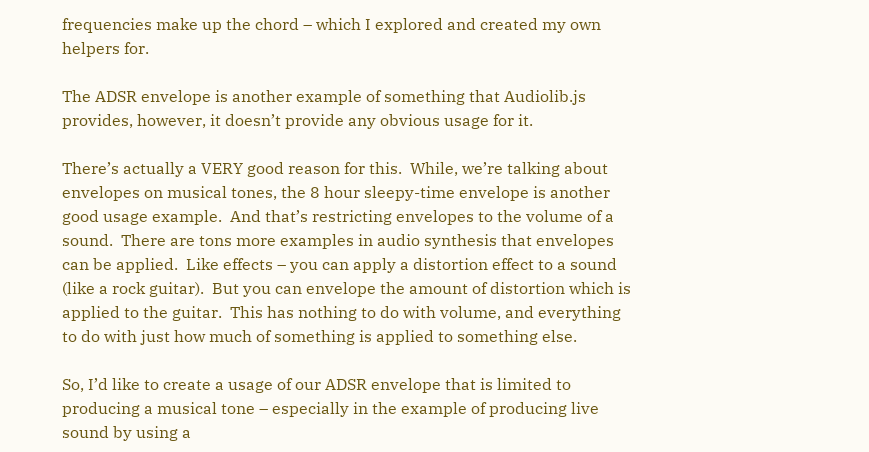frequencies make up the chord – which I explored and created my own helpers for.

The ADSR envelope is another example of something that Audiolib.js provides, however, it doesn’t provide any obvious usage for it.

There’s actually a VERY good reason for this.  While, we’re talking about envelopes on musical tones, the 8 hour sleepy-time envelope is another good usage example.  And that’s restricting envelopes to the volume of a sound.  There are tons more examples in audio synthesis that envelopes can be applied.  Like effects – you can apply a distortion effect to a sound (like a rock guitar).  But you can envelope the amount of distortion which is applied to the guitar.  This has nothing to do with volume, and everything to do with just how much of something is applied to something else.

So, I’d like to create a usage of our ADSR envelope that is limited to producing a musical tone – especially in the example of producing live sound by using a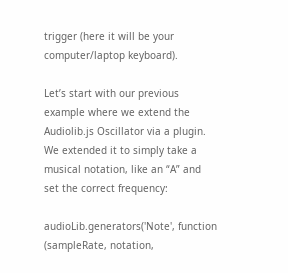trigger (here it will be your computer/laptop keyboard).

Let’s start with our previous example where we extend the Audiolib.js Oscillator via a plugin.  We extended it to simply take a musical notation, like an “A” and set the correct frequency:

audioLib.generators('Note', function (sampleRate, notation,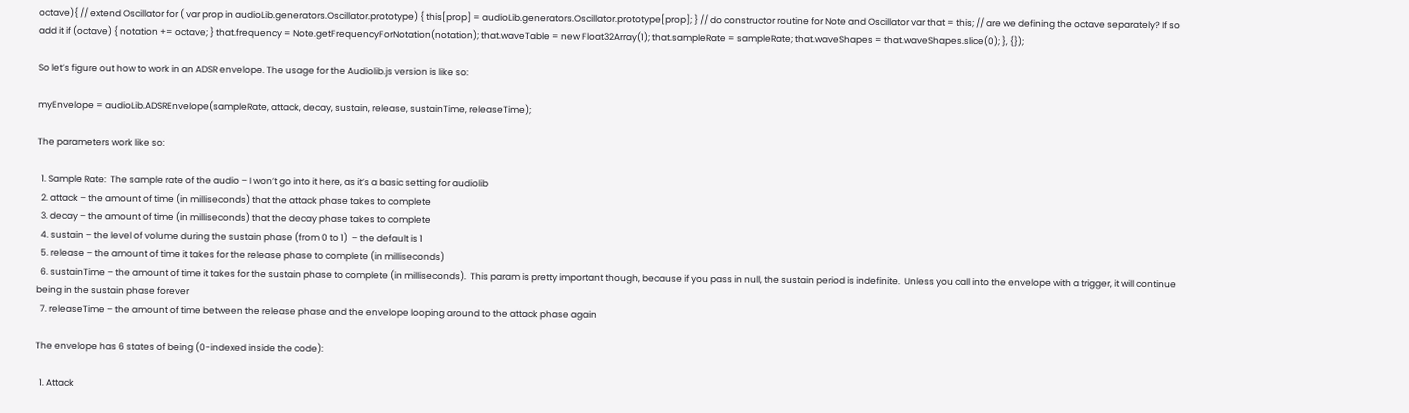octave){ // extend Oscillator for ( var prop in audioLib.generators.Oscillator.prototype) { this[prop] = audioLib.generators.Oscillator.prototype[prop]; } // do constructor routine for Note and Oscillator var that = this; // are we defining the octave separately? If so add it if (octave) { notation += octave; } that.frequency = Note.getFrequencyForNotation(notation); that.waveTable = new Float32Array(1); that.sampleRate = sampleRate; that.waveShapes = that.waveShapes.slice(0); }, {});

So let’s figure out how to work in an ADSR envelope. The usage for the Audiolib.js version is like so:

myEnvelope = audioLib.ADSREnvelope(sampleRate, attack, decay, sustain, release, sustainTime, releaseTime);

The parameters work like so:

  1. Sample Rate:  The sample rate of the audio – I won’t go into it here, as it’s a basic setting for audiolib
  2. attack – the amount of time (in milliseconds) that the attack phase takes to complete
  3. decay – the amount of time (in milliseconds) that the decay phase takes to complete
  4. sustain – the level of volume during the sustain phase (from 0 to 1)  – the default is 1
  5. release – the amount of time it takes for the release phase to complete (in milliseconds)
  6. sustainTime – the amount of time it takes for the sustain phase to complete (in milliseconds).  This param is pretty important though, because if you pass in null, the sustain period is indefinite.  Unless you call into the envelope with a trigger, it will continue being in the sustain phase forever
  7. releaseTime – the amount of time between the release phase and the envelope looping around to the attack phase again

The envelope has 6 states of being (0-indexed inside the code):

  1. Attack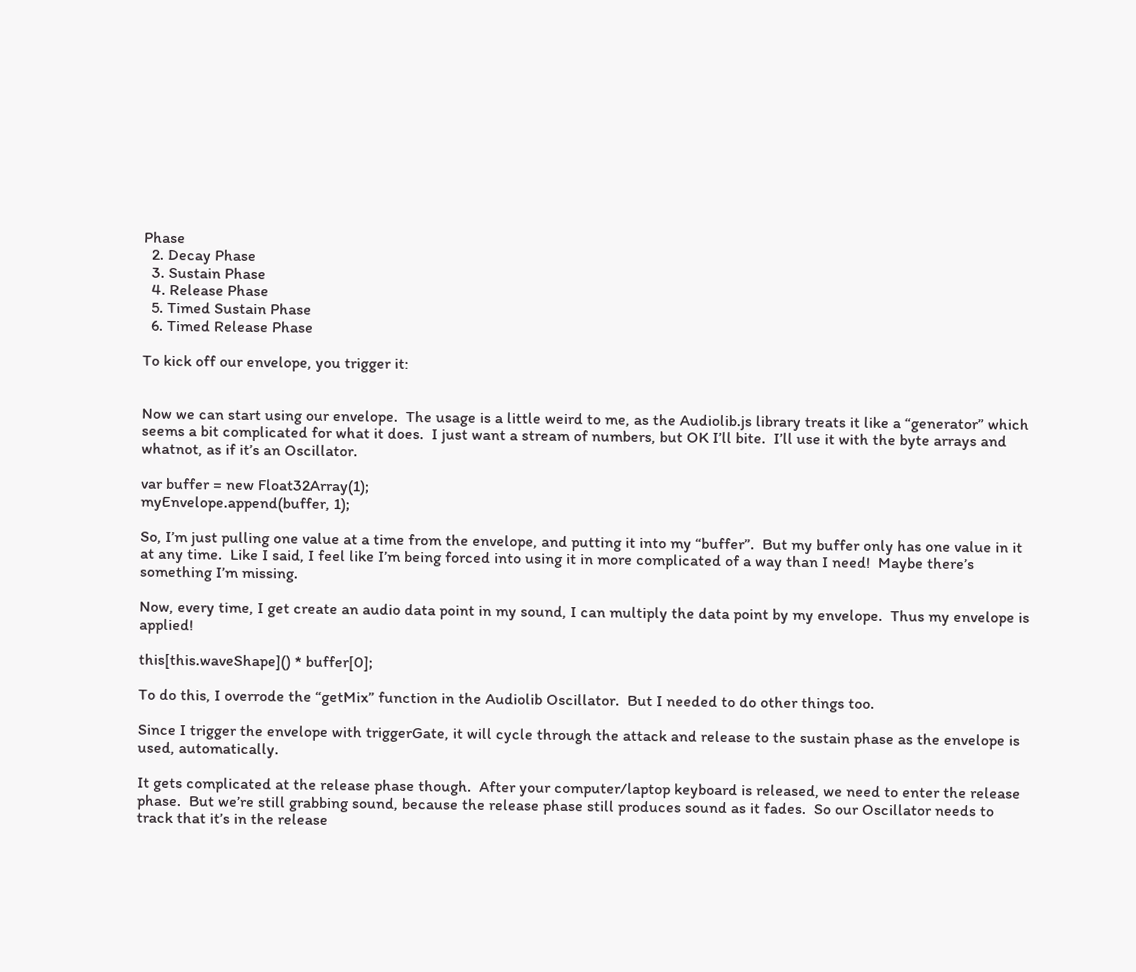Phase
  2. Decay Phase
  3. Sustain Phase
  4. Release Phase
  5. Timed Sustain Phase
  6. Timed Release Phase

To kick off our envelope, you trigger it:


Now we can start using our envelope.  The usage is a little weird to me, as the Audiolib.js library treats it like a “generator” which seems a bit complicated for what it does.  I just want a stream of numbers, but OK I’ll bite.  I’ll use it with the byte arrays and whatnot, as if it’s an Oscillator.

var buffer = new Float32Array(1);
myEnvelope.append(buffer, 1);

So, I’m just pulling one value at a time from the envelope, and putting it into my “buffer”.  But my buffer only has one value in it at any time.  Like I said, I feel like I’m being forced into using it in more complicated of a way than I need!  Maybe there’s something I’m missing.

Now, every time, I get create an audio data point in my sound, I can multiply the data point by my envelope.  Thus my envelope is applied!

this[this.waveShape]() * buffer[0];

To do this, I overrode the “getMix” function in the Audiolib Oscillator.  But I needed to do other things too.

Since I trigger the envelope with triggerGate, it will cycle through the attack and release to the sustain phase as the envelope is used, automatically.

It gets complicated at the release phase though.  After your computer/laptop keyboard is released, we need to enter the release phase.  But we’re still grabbing sound, because the release phase still produces sound as it fades.  So our Oscillator needs to track that it’s in the release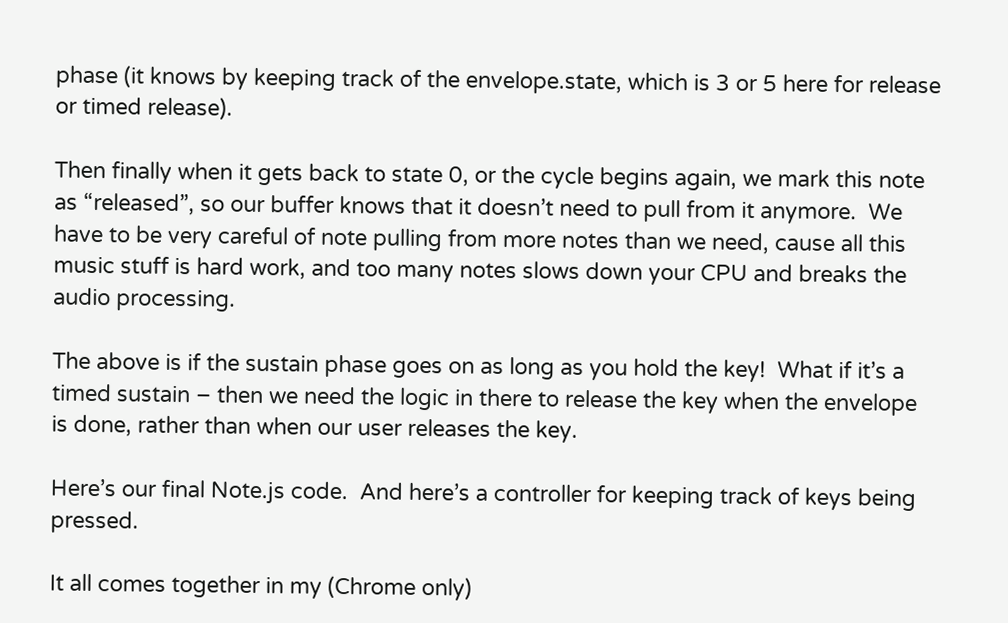phase (it knows by keeping track of the envelope.state, which is 3 or 5 here for release or timed release).

Then finally when it gets back to state 0, or the cycle begins again, we mark this note as “released”, so our buffer knows that it doesn’t need to pull from it anymore.  We have to be very careful of note pulling from more notes than we need, cause all this music stuff is hard work, and too many notes slows down your CPU and breaks the audio processing.

The above is if the sustain phase goes on as long as you hold the key!  What if it’s a timed sustain – then we need the logic in there to release the key when the envelope is done, rather than when our user releases the key.

Here’s our final Note.js code.  And here’s a controller for keeping track of keys being pressed.

It all comes together in my (Chrome only)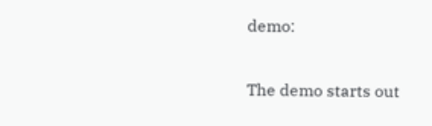demo:

The demo starts out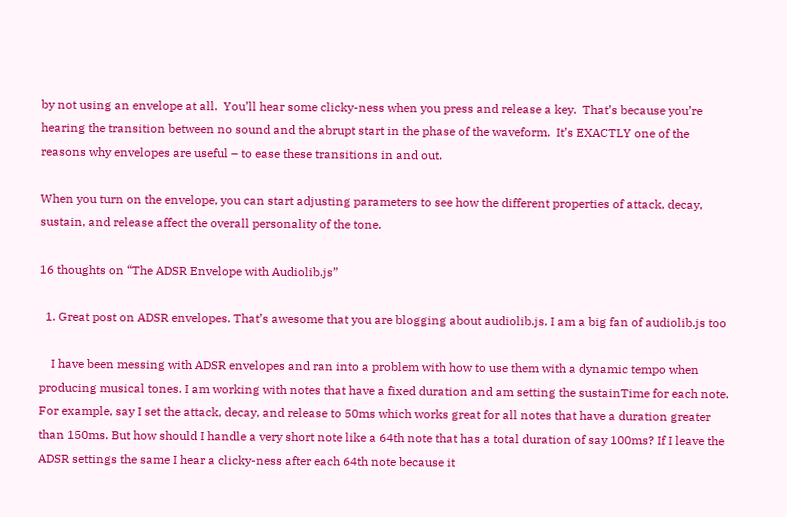by not using an envelope at all.  You’ll hear some clicky-ness when you press and release a key.  That’s because you’re hearing the transition between no sound and the abrupt start in the phase of the waveform.  It’s EXACTLY one of the reasons why envelopes are useful – to ease these transitions in and out.

When you turn on the envelope, you can start adjusting parameters to see how the different properties of attack, decay, sustain, and release affect the overall personality of the tone.

16 thoughts on “The ADSR Envelope with Audiolib.js”

  1. Great post on ADSR envelopes. That’s awesome that you are blogging about audiolib.js. I am a big fan of audiolib.js too

    I have been messing with ADSR envelopes and ran into a problem with how to use them with a dynamic tempo when producing musical tones. I am working with notes that have a fixed duration and am setting the sustainTime for each note. For example, say I set the attack, decay, and release to 50ms which works great for all notes that have a duration greater than 150ms. But how should I handle a very short note like a 64th note that has a total duration of say 100ms? If I leave the ADSR settings the same I hear a clicky-ness after each 64th note because it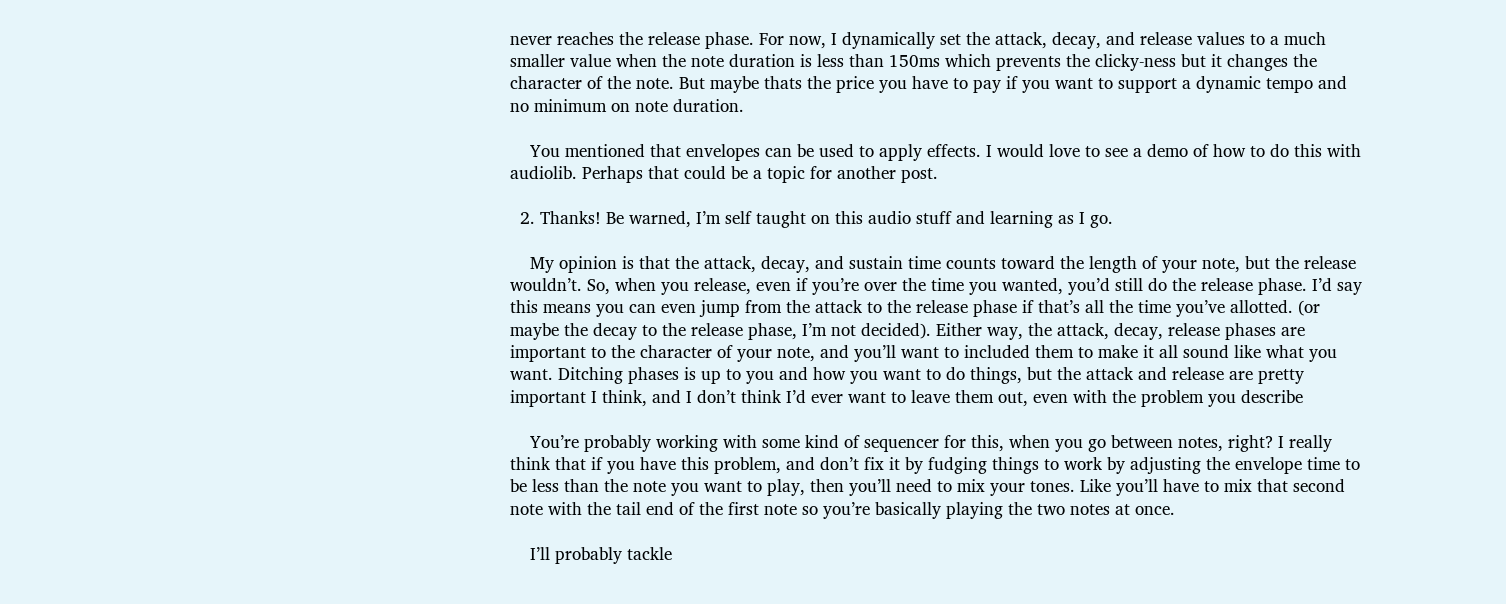never reaches the release phase. For now, I dynamically set the attack, decay, and release values to a much smaller value when the note duration is less than 150ms which prevents the clicky-ness but it changes the character of the note. But maybe thats the price you have to pay if you want to support a dynamic tempo and no minimum on note duration.

    You mentioned that envelopes can be used to apply effects. I would love to see a demo of how to do this with audiolib. Perhaps that could be a topic for another post.

  2. Thanks! Be warned, I’m self taught on this audio stuff and learning as I go.

    My opinion is that the attack, decay, and sustain time counts toward the length of your note, but the release wouldn’t. So, when you release, even if you’re over the time you wanted, you’d still do the release phase. I’d say this means you can even jump from the attack to the release phase if that’s all the time you’ve allotted. (or maybe the decay to the release phase, I’m not decided). Either way, the attack, decay, release phases are important to the character of your note, and you’ll want to included them to make it all sound like what you want. Ditching phases is up to you and how you want to do things, but the attack and release are pretty important I think, and I don’t think I’d ever want to leave them out, even with the problem you describe

    You’re probably working with some kind of sequencer for this, when you go between notes, right? I really think that if you have this problem, and don’t fix it by fudging things to work by adjusting the envelope time to be less than the note you want to play, then you’ll need to mix your tones. Like you’ll have to mix that second note with the tail end of the first note so you’re basically playing the two notes at once.

    I’ll probably tackle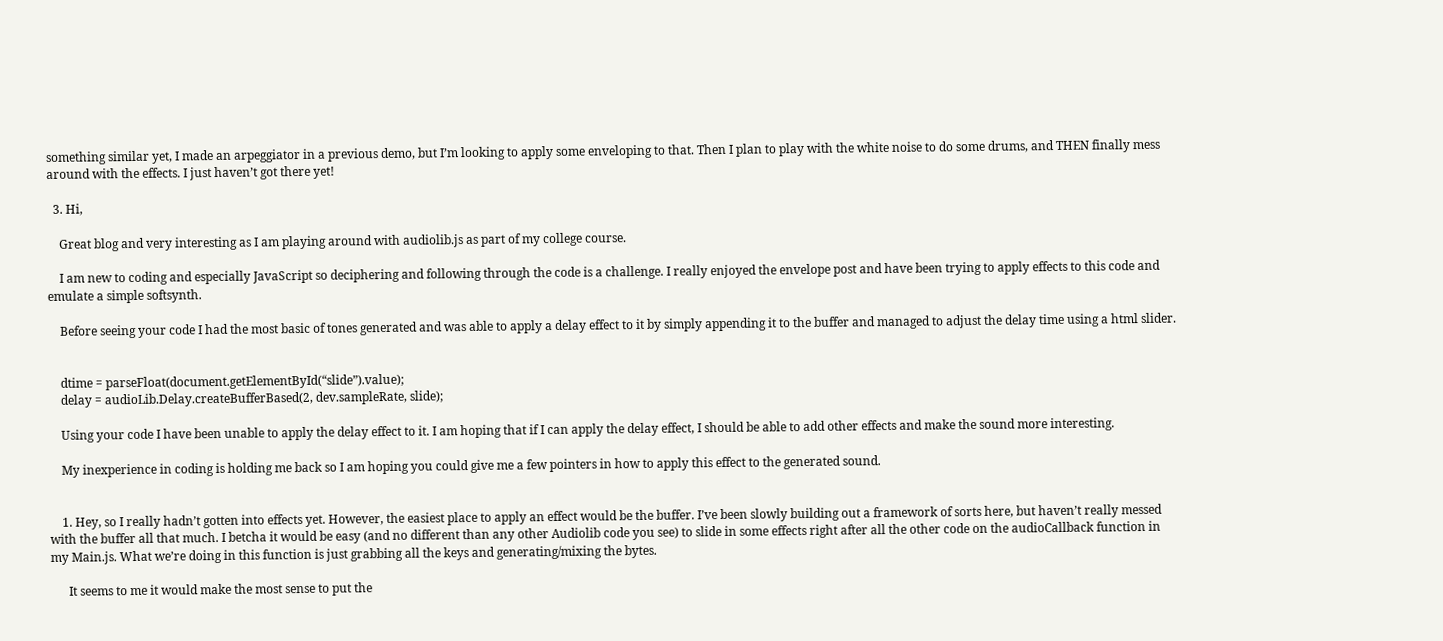something similar yet, I made an arpeggiator in a previous demo, but I’m looking to apply some enveloping to that. Then I plan to play with the white noise to do some drums, and THEN finally mess around with the effects. I just haven’t got there yet!

  3. Hi,

    Great blog and very interesting as I am playing around with audiolib.js as part of my college course.

    I am new to coding and especially JavaScript so deciphering and following through the code is a challenge. I really enjoyed the envelope post and have been trying to apply effects to this code and emulate a simple softsynth.

    Before seeing your code I had the most basic of tones generated and was able to apply a delay effect to it by simply appending it to the buffer and managed to adjust the delay time using a html slider.


    dtime = parseFloat(document.getElementById(“slide”).value);
    delay = audioLib.Delay.createBufferBased(2, dev.sampleRate, slide);

    Using your code I have been unable to apply the delay effect to it. I am hoping that if I can apply the delay effect, I should be able to add other effects and make the sound more interesting.

    My inexperience in coding is holding me back so I am hoping you could give me a few pointers in how to apply this effect to the generated sound.


    1. Hey, so I really hadn’t gotten into effects yet. However, the easiest place to apply an effect would be the buffer. I’ve been slowly building out a framework of sorts here, but haven’t really messed with the buffer all that much. I betcha it would be easy (and no different than any other Audiolib code you see) to slide in some effects right after all the other code on the audioCallback function in my Main.js. What we’re doing in this function is just grabbing all the keys and generating/mixing the bytes.

      It seems to me it would make the most sense to put the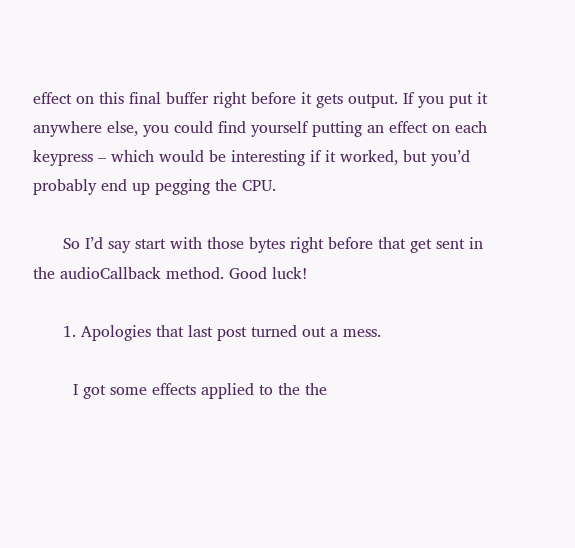effect on this final buffer right before it gets output. If you put it anywhere else, you could find yourself putting an effect on each keypress – which would be interesting if it worked, but you’d probably end up pegging the CPU.

      So I’d say start with those bytes right before that get sent in the audioCallback method. Good luck!

      1. Apologies that last post turned out a mess.

        I got some effects applied to the the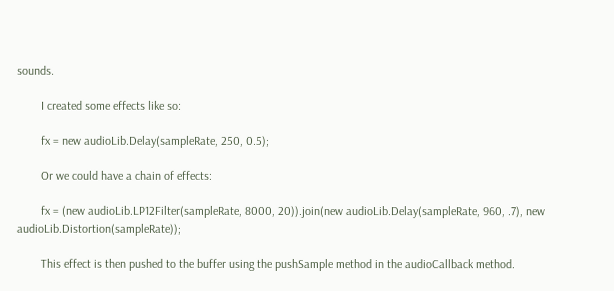sounds.

        I created some effects like so:

        fx = new audioLib.Delay(sampleRate, 250, 0.5);

        Or we could have a chain of effects:

        fx = (new audioLib.LP12Filter(sampleRate, 8000, 20)).join(new audioLib.Delay(sampleRate, 960, .7), new audioLib.Distortion(sampleRate));

        This effect is then pushed to the buffer using the pushSample method in the audioCallback method.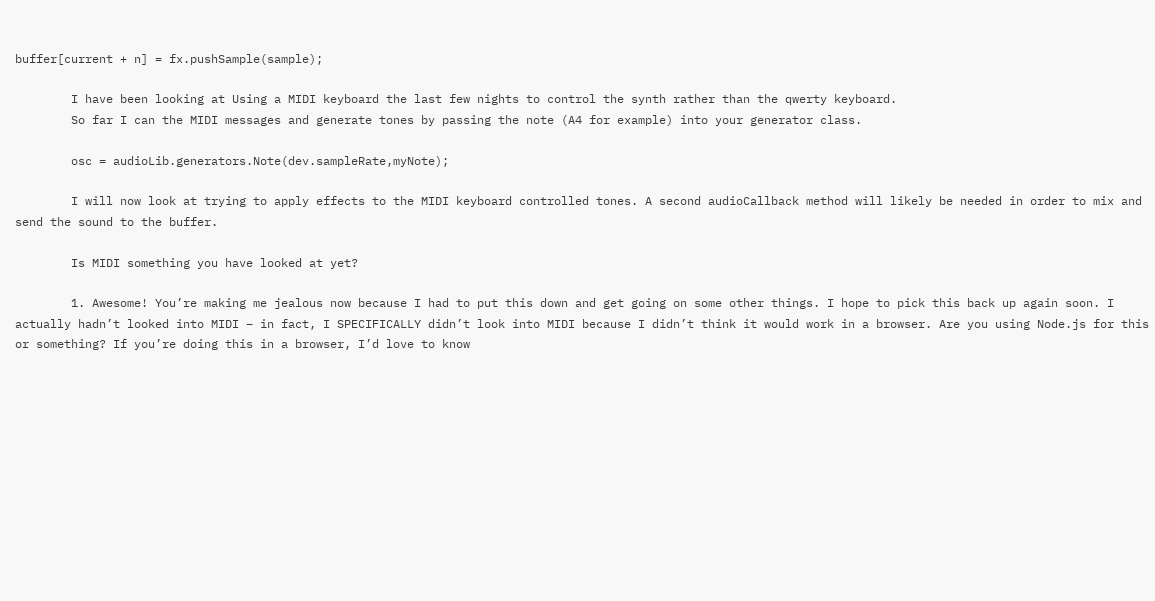buffer[current + n] = fx.pushSample(sample);

        I have been looking at Using a MIDI keyboard the last few nights to control the synth rather than the qwerty keyboard.
        So far I can the MIDI messages and generate tones by passing the note (A4 for example) into your generator class.

        osc = audioLib.generators.Note(dev.sampleRate,myNote);

        I will now look at trying to apply effects to the MIDI keyboard controlled tones. A second audioCallback method will likely be needed in order to mix and send the sound to the buffer.

        Is MIDI something you have looked at yet?

        1. Awesome! You’re making me jealous now because I had to put this down and get going on some other things. I hope to pick this back up again soon. I actually hadn’t looked into MIDI – in fact, I SPECIFICALLY didn’t look into MIDI because I didn’t think it would work in a browser. Are you using Node.js for this or something? If you’re doing this in a browser, I’d love to know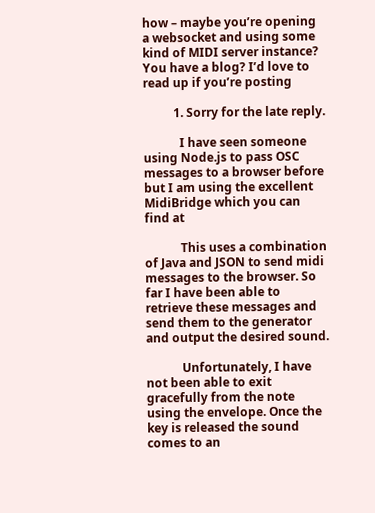how – maybe you’re opening a websocket and using some kind of MIDI server instance? You have a blog? I’d love to read up if you’re posting

          1. Sorry for the late reply.

            I have seen someone using Node.js to pass OSC messages to a browser before but I am using the excellent MidiBridge which you can find at

            This uses a combination of Java and JSON to send midi messages to the browser. So far I have been able to retrieve these messages and send them to the generator and output the desired sound.

            Unfortunately, I have not been able to exit gracefully from the note using the envelope. Once the key is released the sound comes to an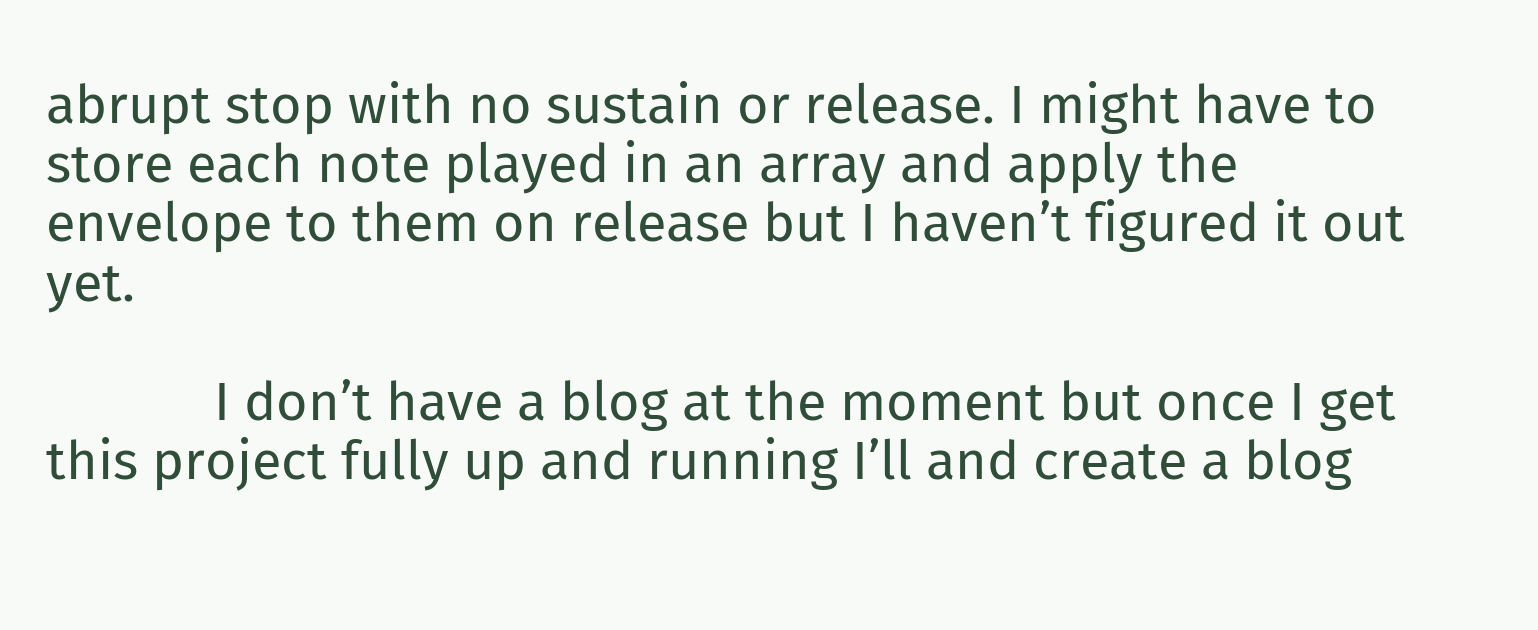abrupt stop with no sustain or release. I might have to store each note played in an array and apply the envelope to them on release but I haven’t figured it out yet.

            I don’t have a blog at the moment but once I get this project fully up and running I’ll and create a blog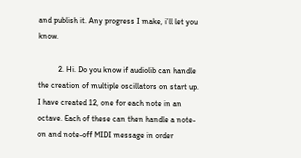and publish it. Any progress I make, i’ll let you know.

          2. Hi. Do you know if audiolib can handle the creation of multiple oscillators on start up. I have created 12, one for each note in an octave. Each of these can then handle a note-on and note-off MIDI message in order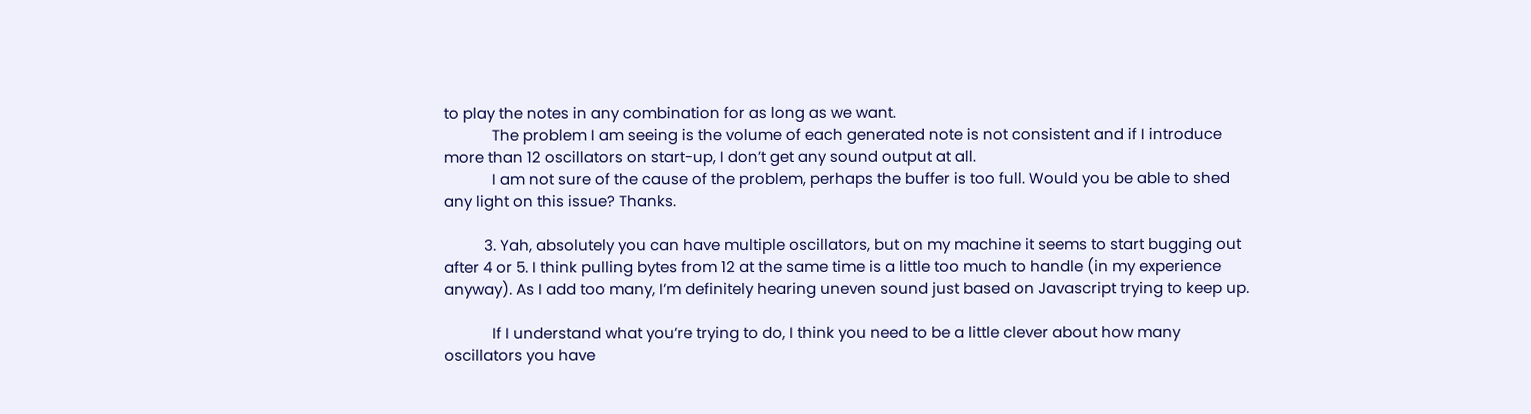to play the notes in any combination for as long as we want.
            The problem I am seeing is the volume of each generated note is not consistent and if I introduce more than 12 oscillators on start-up, I don’t get any sound output at all.
            I am not sure of the cause of the problem, perhaps the buffer is too full. Would you be able to shed any light on this issue? Thanks.

          3. Yah, absolutely you can have multiple oscillators, but on my machine it seems to start bugging out after 4 or 5. I think pulling bytes from 12 at the same time is a little too much to handle (in my experience anyway). As I add too many, I’m definitely hearing uneven sound just based on Javascript trying to keep up.

            If I understand what you’re trying to do, I think you need to be a little clever about how many oscillators you have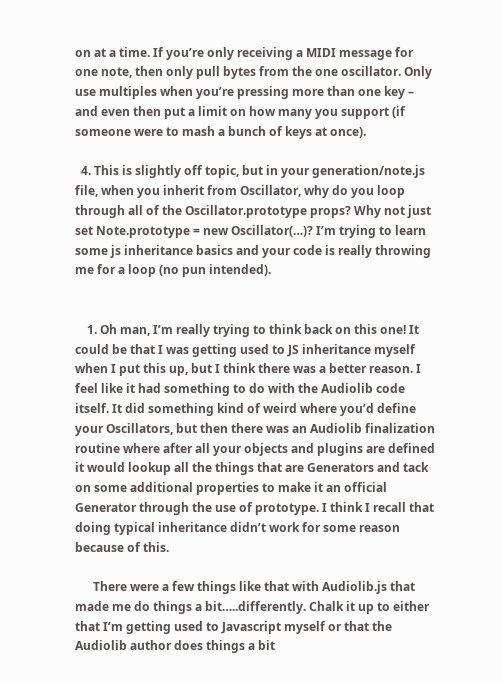on at a time. If you’re only receiving a MIDI message for one note, then only pull bytes from the one oscillator. Only use multiples when you’re pressing more than one key – and even then put a limit on how many you support (if someone were to mash a bunch of keys at once).

  4. This is slightly off topic, but in your generation/note.js file, when you inherit from Oscillator, why do you loop through all of the Oscillator.prototype props? Why not just set Note.prototype = new Oscillator(…)? I’m trying to learn some js inheritance basics and your code is really throwing me for a loop (no pun intended).


    1. Oh man, I’m really trying to think back on this one! It could be that I was getting used to JS inheritance myself when I put this up, but I think there was a better reason. I feel like it had something to do with the Audiolib code itself. It did something kind of weird where you’d define your Oscillators, but then there was an Audiolib finalization routine where after all your objects and plugins are defined it would lookup all the things that are Generators and tack on some additional properties to make it an official Generator through the use of prototype. I think I recall that doing typical inheritance didn’t work for some reason because of this.

      There were a few things like that with Audiolib.js that made me do things a bit…..differently. Chalk it up to either that I’m getting used to Javascript myself or that the Audiolib author does things a bit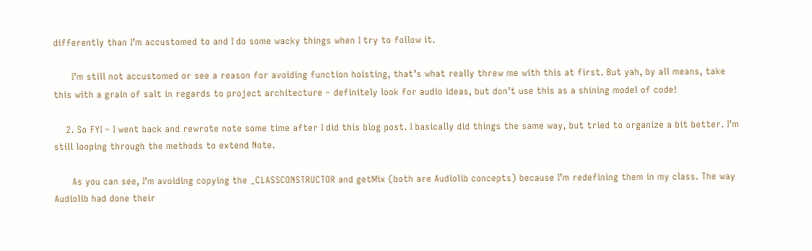differently than I’m accustomed to and I do some wacky things when I try to follow it.

      I’m still not accustomed or see a reason for avoiding function hoisting, that’s what really threw me with this at first. But yah, by all means, take this with a grain of salt in regards to project architecture – definitely look for audio ideas, but don’t use this as a shining model of code!

    2. So FYI – I went back and rewrote note some time after I did this blog post. I basically did things the same way, but tried to organize a bit better. I’m still looping through the methods to extend Note.

      As you can see, I’m avoiding copying the _CLASSCONSTRUCTOR and getMix (both are Audiolib concepts) because I’m redefining them in my class. The way Audiolib had done their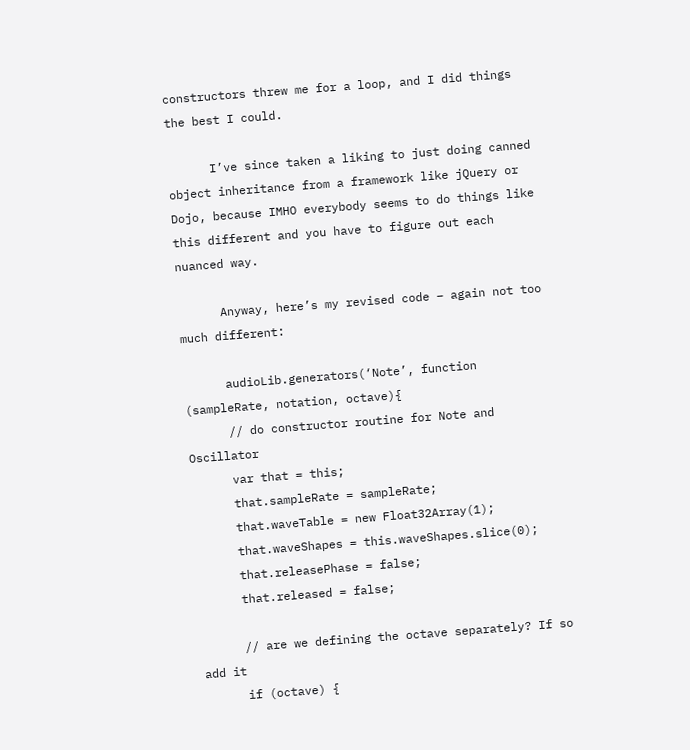constructors threw me for a loop, and I did things the best I could.

      I’ve since taken a liking to just doing canned object inheritance from a framework like jQuery or Dojo, because IMHO everybody seems to do things like this different and you have to figure out each nuanced way.

      Anyway, here’s my revised code – again not too much different:

      audioLib.generators(‘Note’, function (sampleRate, notation, octave){
      // do constructor routine for Note and Oscillator
      var that = this;
      that.sampleRate = sampleRate;
      that.waveTable = new Float32Array(1);
      that.waveShapes = this.waveShapes.slice(0);
      that.releasePhase = false;
      that.released = false;

      // are we defining the octave separately? If so add it
      if (octave) {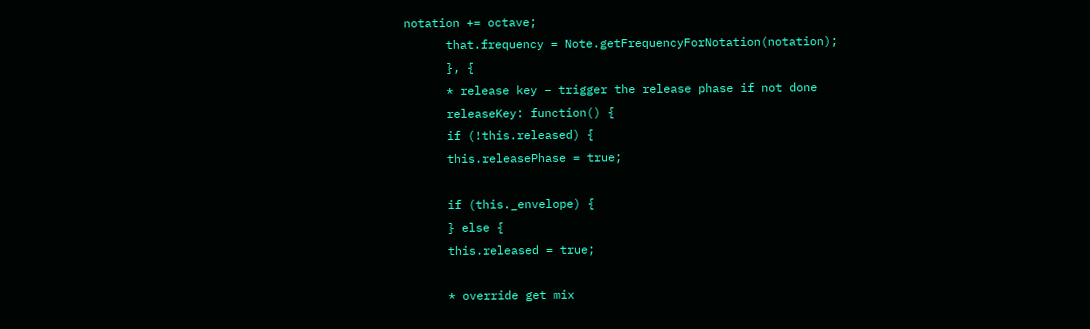notation += octave;
      that.frequency = Note.getFrequencyForNotation(notation);
      }, {
      * release key – trigger the release phase if not done
      releaseKey: function() {
      if (!this.released) {
      this.releasePhase = true;

      if (this._envelope) {
      } else {
      this.released = true;

      * override get mix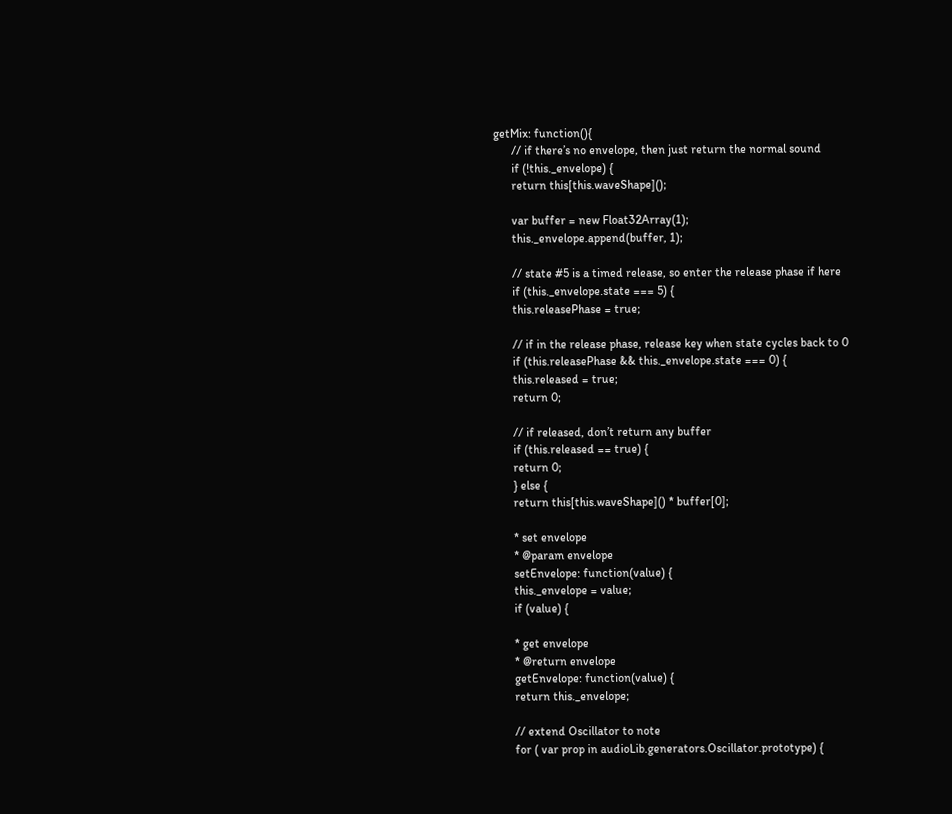getMix: function(){
      // if there’s no envelope, then just return the normal sound
      if (!this._envelope) {
      return this[this.waveShape]();

      var buffer = new Float32Array(1);
      this._envelope.append(buffer, 1);

      // state #5 is a timed release, so enter the release phase if here
      if (this._envelope.state === 5) {
      this.releasePhase = true;

      // if in the release phase, release key when state cycles back to 0
      if (this.releasePhase && this._envelope.state === 0) {
      this.released = true;
      return 0;

      // if released, don’t return any buffer
      if (this.released == true) {
      return 0;
      } else {
      return this[this.waveShape]() * buffer[0];

      * set envelope
      * @param envelope
      setEnvelope: function(value) {
      this._envelope = value;
      if (value) {

      * get envelope
      * @return envelope
      getEnvelope: function(value) {
      return this._envelope;

      // extend Oscillator to note
      for ( var prop in audioLib.generators.Oscillator.prototype) {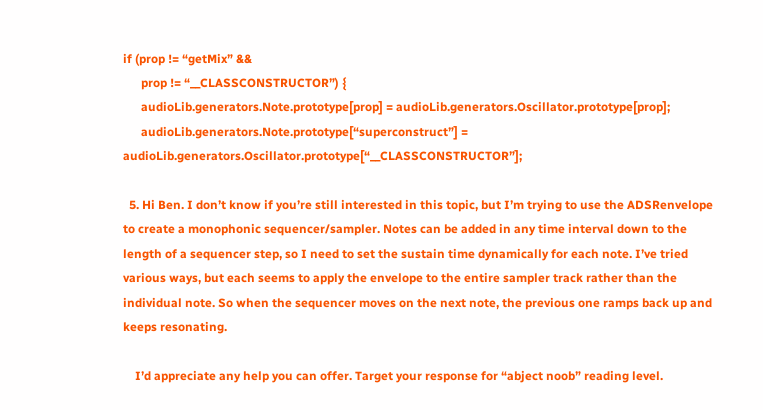if (prop != “getMix” &&
      prop != “__CLASSCONSTRUCTOR”) {
      audioLib.generators.Note.prototype[prop] = audioLib.generators.Oscillator.prototype[prop];
      audioLib.generators.Note.prototype[“superconstruct”] = audioLib.generators.Oscillator.prototype[“__CLASSCONSTRUCTOR”];

  5. Hi Ben. I don’t know if you’re still interested in this topic, but I’m trying to use the ADSRenvelope to create a monophonic sequencer/sampler. Notes can be added in any time interval down to the length of a sequencer step, so I need to set the sustain time dynamically for each note. I’ve tried various ways, but each seems to apply the envelope to the entire sampler track rather than the individual note. So when the sequencer moves on the next note, the previous one ramps back up and keeps resonating.

    I’d appreciate any help you can offer. Target your response for “abject noob” reading level.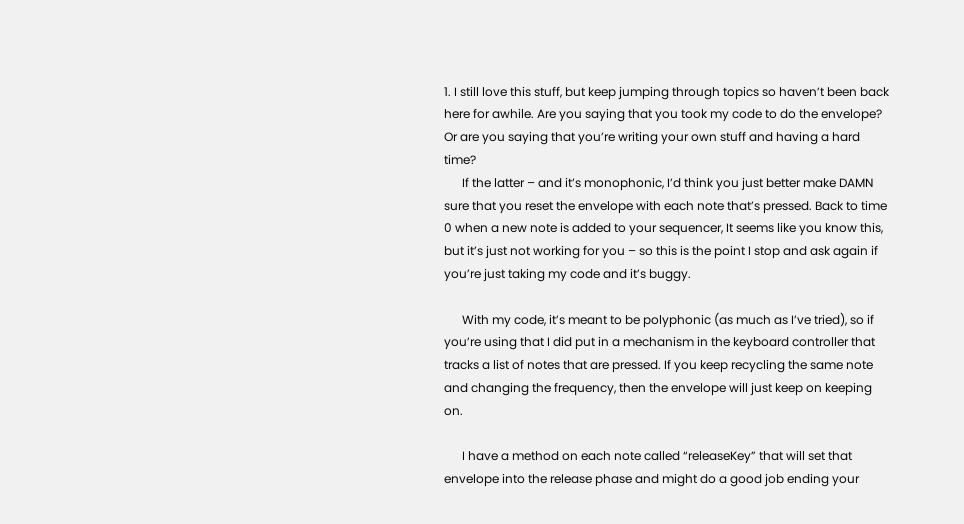1. I still love this stuff, but keep jumping through topics so haven’t been back here for awhile. Are you saying that you took my code to do the envelope? Or are you saying that you’re writing your own stuff and having a hard time?
      If the latter – and it’s monophonic, I’d think you just better make DAMN sure that you reset the envelope with each note that’s pressed. Back to time 0 when a new note is added to your sequencer, It seems like you know this, but it’s just not working for you – so this is the point I stop and ask again if you’re just taking my code and it’s buggy.

      With my code, it’s meant to be polyphonic (as much as I’ve tried), so if you’re using that I did put in a mechanism in the keyboard controller that tracks a list of notes that are pressed. If you keep recycling the same note and changing the frequency, then the envelope will just keep on keeping on.

      I have a method on each note called “releaseKey” that will set that envelope into the release phase and might do a good job ending your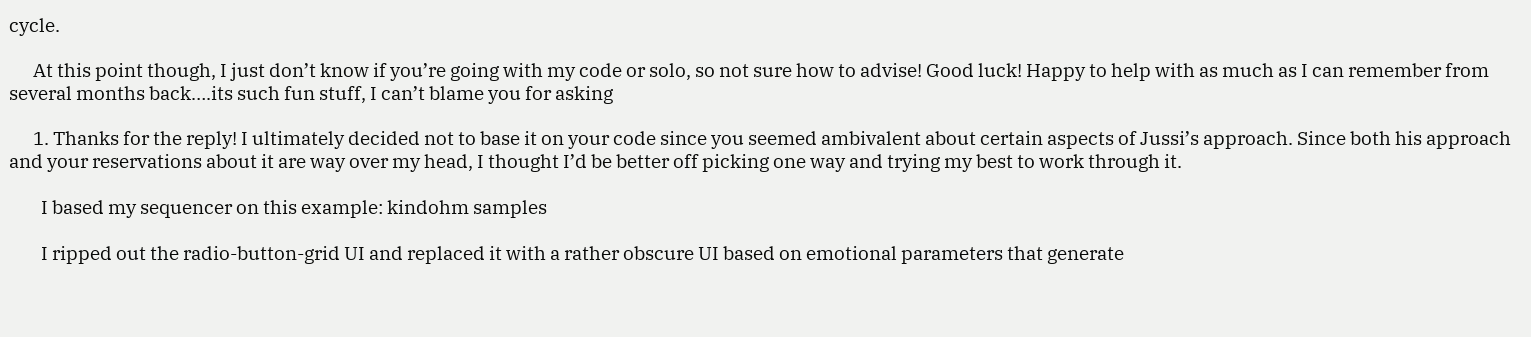cycle.

      At this point though, I just don’t know if you’re going with my code or solo, so not sure how to advise! Good luck! Happy to help with as much as I can remember from several months back….its such fun stuff, I can’t blame you for asking

      1. Thanks for the reply! I ultimately decided not to base it on your code since you seemed ambivalent about certain aspects of Jussi’s approach. Since both his approach and your reservations about it are way over my head, I thought I’d be better off picking one way and trying my best to work through it.

        I based my sequencer on this example: kindohm samples

        I ripped out the radio-button-grid UI and replaced it with a rather obscure UI based on emotional parameters that generate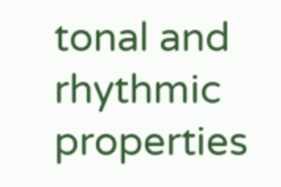tonal and rhythmic properties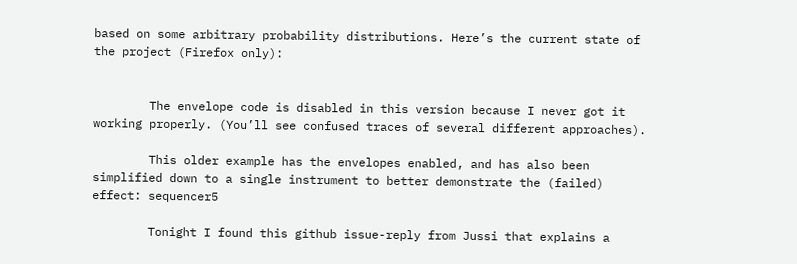based on some arbitrary probability distributions. Here’s the current state of the project (Firefox only):


        The envelope code is disabled in this version because I never got it working properly. (You’ll see confused traces of several different approaches).

        This older example has the envelopes enabled, and has also been simplified down to a single instrument to better demonstrate the (failed) effect: sequencer5

        Tonight I found this github issue-reply from Jussi that explains a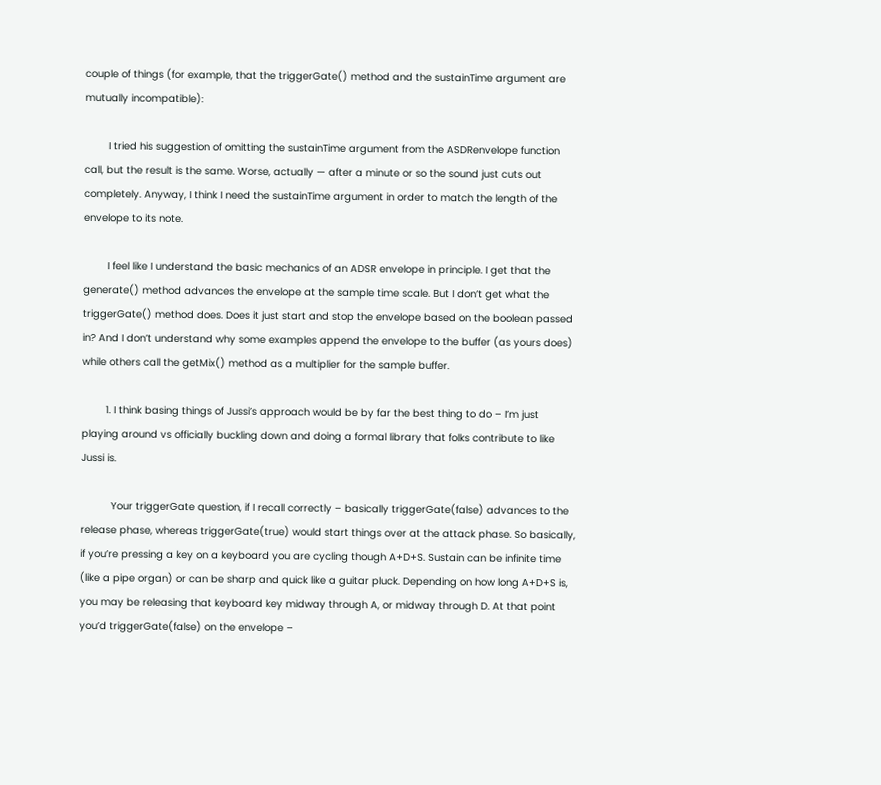couple of things (for example, that the triggerGate() method and the sustainTime argument are mutually incompatible):

        I tried his suggestion of omitting the sustainTime argument from the ASDRenvelope function call, but the result is the same. Worse, actually — after a minute or so the sound just cuts out completely. Anyway, I think I need the sustainTime argument in order to match the length of the envelope to its note.

        I feel like I understand the basic mechanics of an ADSR envelope in principle. I get that the generate() method advances the envelope at the sample time scale. But I don’t get what the triggerGate() method does. Does it just start and stop the envelope based on the boolean passed in? And I don’t understand why some examples append the envelope to the buffer (as yours does) while others call the getMix() method as a multiplier for the sample buffer.

        1. I think basing things of Jussi’s approach would be by far the best thing to do – I’m just playing around vs officially buckling down and doing a formal library that folks contribute to like Jussi is.

          Your triggerGate question, if I recall correctly – basically triggerGate(false) advances to the release phase, whereas triggerGate(true) would start things over at the attack phase. So basically, if you’re pressing a key on a keyboard you are cycling though A+D+S. Sustain can be infinite time (like a pipe organ) or can be sharp and quick like a guitar pluck. Depending on how long A+D+S is, you may be releasing that keyboard key midway through A, or midway through D. At that point you’d triggerGate(false) on the envelope –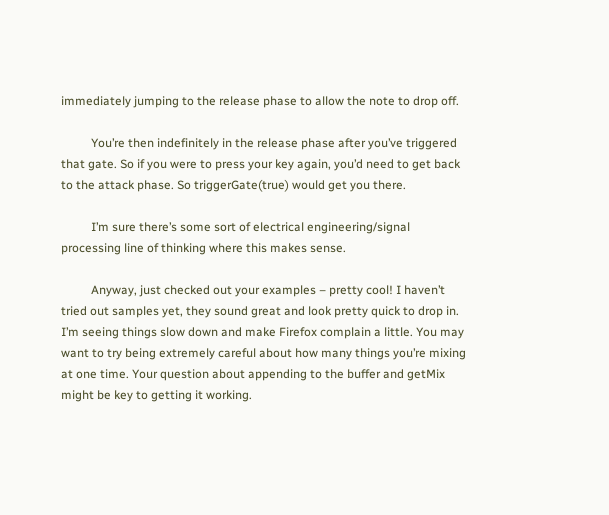immediately jumping to the release phase to allow the note to drop off.

          You’re then indefinitely in the release phase after you’ve triggered that gate. So if you were to press your key again, you’d need to get back to the attack phase. So triggerGate(true) would get you there.

          I’m sure there’s some sort of electrical engineering/signal processing line of thinking where this makes sense.

          Anyway, just checked out your examples – pretty cool! I haven’t tried out samples yet, they sound great and look pretty quick to drop in. I’m seeing things slow down and make Firefox complain a little. You may want to try being extremely careful about how many things you’re mixing at one time. Your question about appending to the buffer and getMix might be key to getting it working.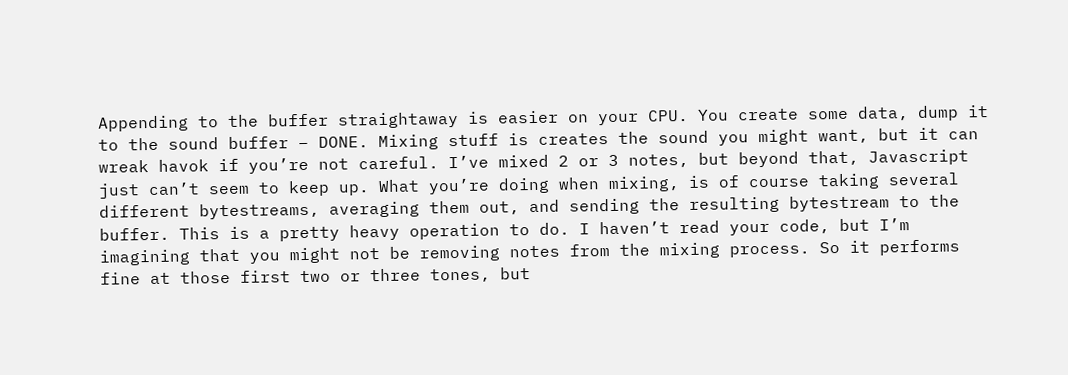Appending to the buffer straightaway is easier on your CPU. You create some data, dump it to the sound buffer – DONE. Mixing stuff is creates the sound you might want, but it can wreak havok if you’re not careful. I’ve mixed 2 or 3 notes, but beyond that, Javascript just can’t seem to keep up. What you’re doing when mixing, is of course taking several different bytestreams, averaging them out, and sending the resulting bytestream to the buffer. This is a pretty heavy operation to do. I haven’t read your code, but I’m imagining that you might not be removing notes from the mixing process. So it performs fine at those first two or three tones, but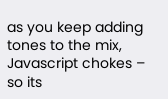as you keep adding tones to the mix, Javascript chokes – so its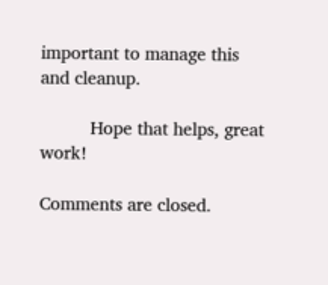important to manage this and cleanup.

          Hope that helps, great work!

Comments are closed.